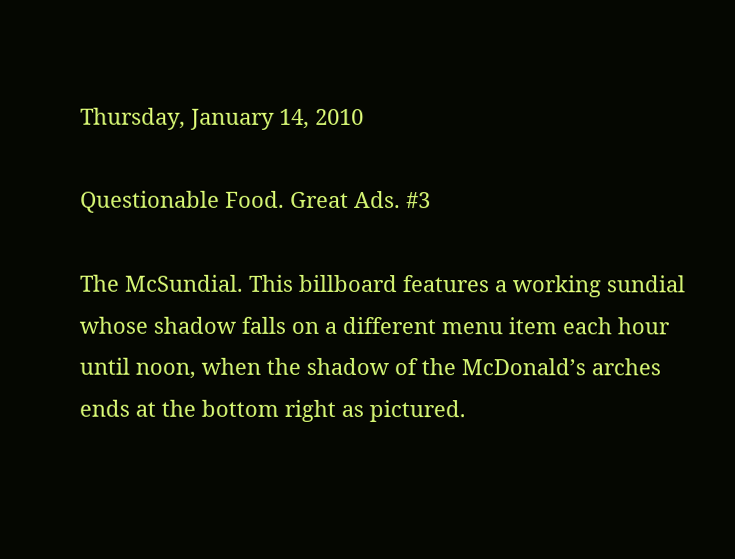Thursday, January 14, 2010

Questionable Food. Great Ads. #3

The McSundial. This billboard features a working sundial whose shadow falls on a different menu item each hour until noon, when the shadow of the McDonald’s arches ends at the bottom right as pictured.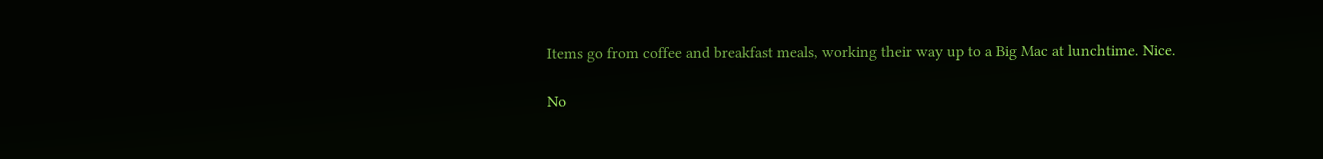Items go from coffee and breakfast meals, working their way up to a Big Mac at lunchtime. Nice.

No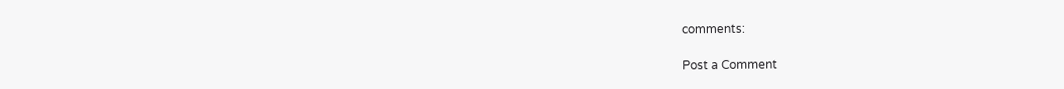comments:

Post a Comment